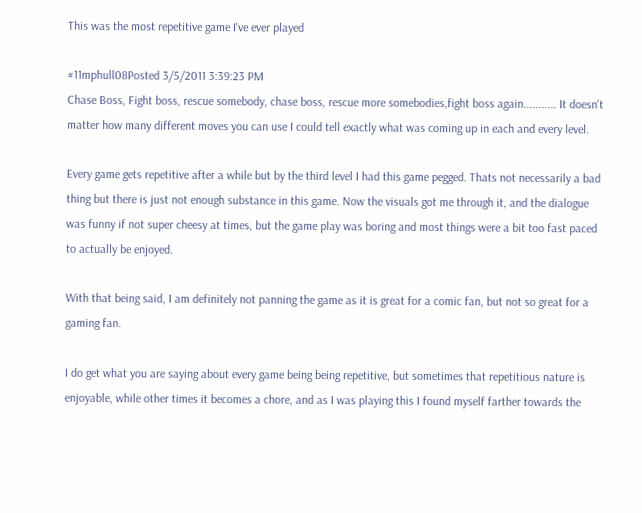This was the most repetitive game I've ever played

#11mphull08Posted 3/5/2011 3:39:23 PM
Chase Boss, Fight boss, rescue somebody, chase boss, rescue more somebodies,fight boss again........... It doesn't matter how many different moves you can use I could tell exactly what was coming up in each and every level.

Every game gets repetitive after a while but by the third level I had this game pegged. Thats not necessarily a bad thing but there is just not enough substance in this game. Now the visuals got me through it, and the dialogue was funny if not super cheesy at times, but the game play was boring and most things were a bit too fast paced to actually be enjoyed.

With that being said, I am definitely not panning the game as it is great for a comic fan, but not so great for a gaming fan.

I do get what you are saying about every game being being repetitive, but sometimes that repetitious nature is enjoyable, while other times it becomes a chore, and as I was playing this I found myself farther towards the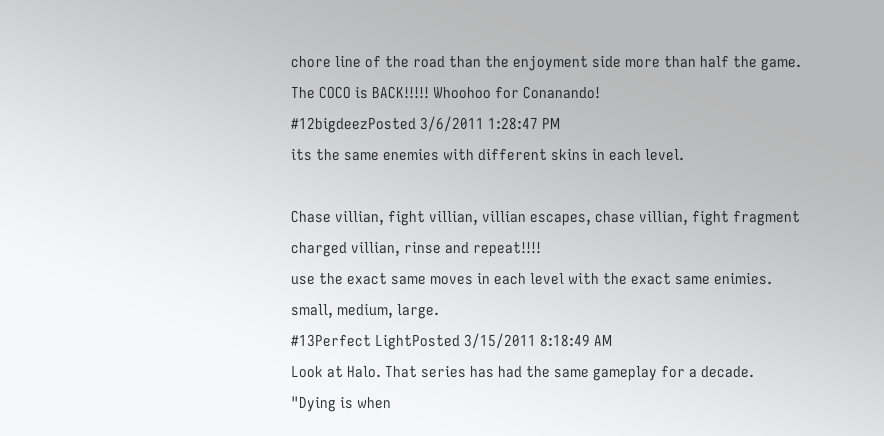chore line of the road than the enjoyment side more than half the game.
The COCO is BACK!!!!! Whoohoo for Conanando!
#12bigdeezPosted 3/6/2011 1:28:47 PM
its the same enemies with different skins in each level.

Chase villian, fight villian, villian escapes, chase villian, fight fragment charged villian, rinse and repeat!!!!
use the exact same moves in each level with the exact same enimies. small, medium, large.
#13Perfect LightPosted 3/15/2011 8:18:49 AM
Look at Halo. That series has had the same gameplay for a decade.
"Dying is when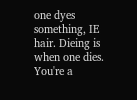one dyes something, IE hair. Dieing is when one dies. You're a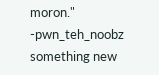moron." -pwn_teh_noobz something new